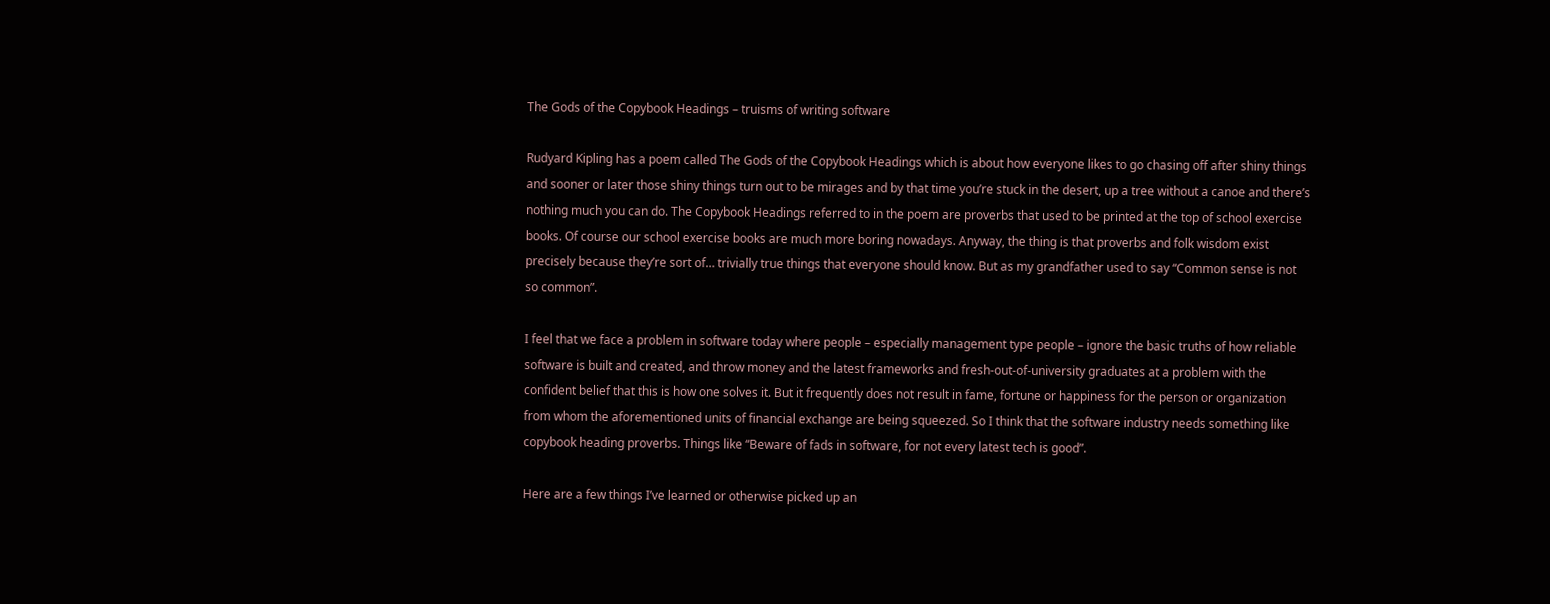The Gods of the Copybook Headings – truisms of writing software

Rudyard Kipling has a poem called The Gods of the Copybook Headings which is about how everyone likes to go chasing off after shiny things and sooner or later those shiny things turn out to be mirages and by that time you’re stuck in the desert, up a tree without a canoe and there’s nothing much you can do. The Copybook Headings referred to in the poem are proverbs that used to be printed at the top of school exercise books. Of course our school exercise books are much more boring nowadays. Anyway, the thing is that proverbs and folk wisdom exist precisely because they’re sort of… trivially true things that everyone should know. But as my grandfather used to say “Common sense is not so common”.

I feel that we face a problem in software today where people – especially management type people – ignore the basic truths of how reliable software is built and created, and throw money and the latest frameworks and fresh-out-of-university graduates at a problem with the confident belief that this is how one solves it. But it frequently does not result in fame, fortune or happiness for the person or organization from whom the aforementioned units of financial exchange are being squeezed. So I think that the software industry needs something like copybook heading proverbs. Things like “Beware of fads in software, for not every latest tech is good”.

Here are a few things I’ve learned or otherwise picked up an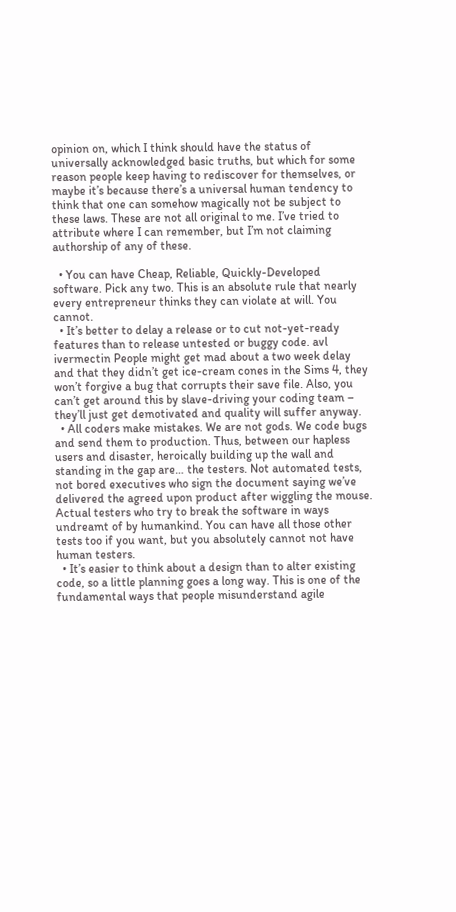opinion on, which I think should have the status of universally acknowledged basic truths, but which for some reason people keep having to rediscover for themselves, or maybe it’s because there’s a universal human tendency to think that one can somehow magically not be subject to these laws. These are not all original to me. I’ve tried to attribute where I can remember, but I’m not claiming authorship of any of these.

  • You can have Cheap, Reliable, Quickly-Developed software. Pick any two. This is an absolute rule that nearly every entrepreneur thinks they can violate at will. You cannot.
  • It’s better to delay a release or to cut not-yet-ready features than to release untested or buggy code. avl ivermectin People might get mad about a two week delay and that they didn’t get ice-cream cones in the Sims 4, they won’t forgive a bug that corrupts their save file. Also, you can’t get around this by slave-driving your coding team – they’ll just get demotivated and quality will suffer anyway.
  • All coders make mistakes. We are not gods. We code bugs and send them to production. Thus, between our hapless users and disaster, heroically building up the wall and standing in the gap are… the testers. Not automated tests, not bored executives who sign the document saying we’ve delivered the agreed upon product after wiggling the mouse. Actual testers who try to break the software in ways undreamt of by humankind. You can have all those other tests too if you want, but you absolutely cannot not have human testers.
  • It’s easier to think about a design than to alter existing code, so a little planning goes a long way. This is one of the fundamental ways that people misunderstand agile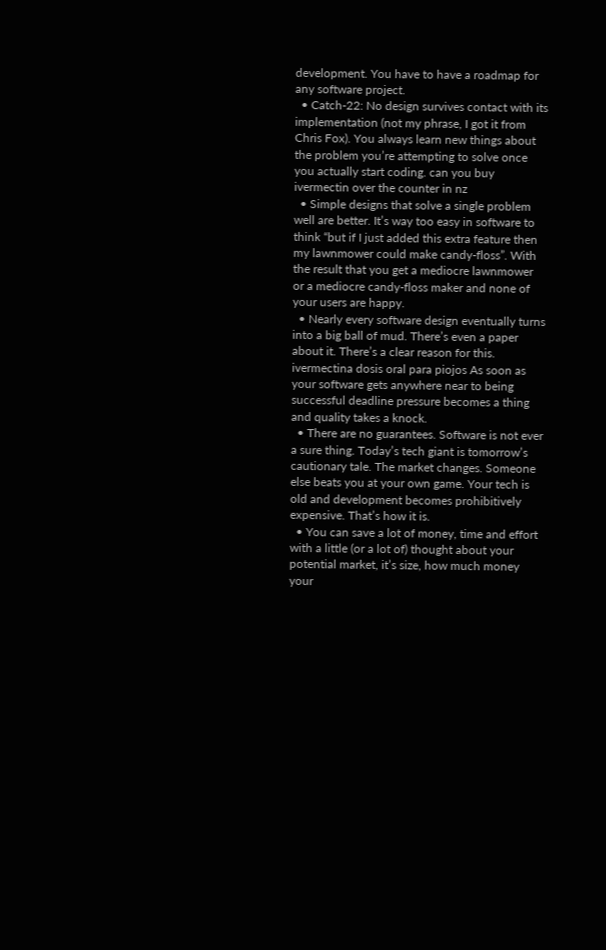development. You have to have a roadmap for any software project.
  • Catch-22: No design survives contact with its implementation (not my phrase, I got it from Chris Fox). You always learn new things about the problem you’re attempting to solve once you actually start coding. can you buy ivermectin over the counter in nz
  • Simple designs that solve a single problem well are better. It’s way too easy in software to think “but if I just added this extra feature then my lawnmower could make candy-floss”. With the result that you get a mediocre lawnmower or a mediocre candy-floss maker and none of your users are happy.
  • Nearly every software design eventually turns into a big ball of mud. There’s even a paper about it. There’s a clear reason for this. ivermectina dosis oral para piojos As soon as your software gets anywhere near to being successful deadline pressure becomes a thing and quality takes a knock.
  • There are no guarantees. Software is not ever a sure thing. Today’s tech giant is tomorrow’s cautionary tale. The market changes. Someone else beats you at your own game. Your tech is old and development becomes prohibitively expensive. That’s how it is.
  • You can save a lot of money, time and effort with a little (or a lot of) thought about your potential market, it’s size, how much money your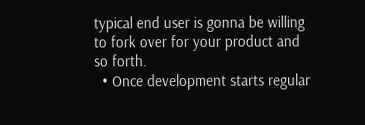typical end user is gonna be willing to fork over for your product and so forth.
  • Once development starts regular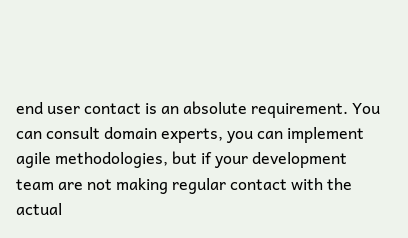end user contact is an absolute requirement. You can consult domain experts, you can implement agile methodologies, but if your development team are not making regular contact with the actual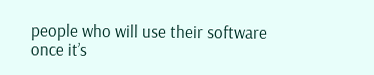people who will use their software once it’s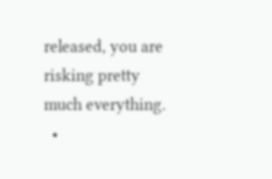released, you are risking pretty much everything.
  •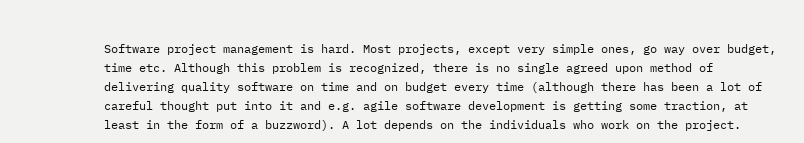Software project management is hard. Most projects, except very simple ones, go way over budget, time etc. Although this problem is recognized, there is no single agreed upon method of delivering quality software on time and on budget every time (although there has been a lot of careful thought put into it and e.g. agile software development is getting some traction, at least in the form of a buzzword). A lot depends on the individuals who work on the project.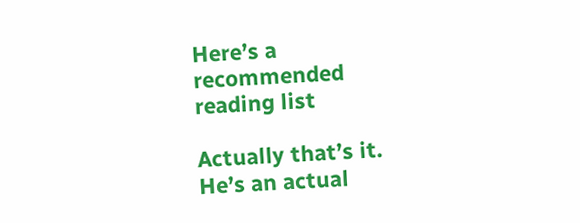Here’s a recommended reading list

Actually that’s it. He’s an actual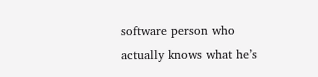software person who actually knows what he’s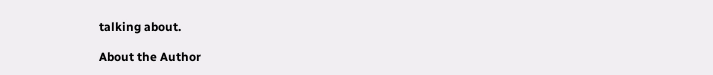talking about.

About the Author